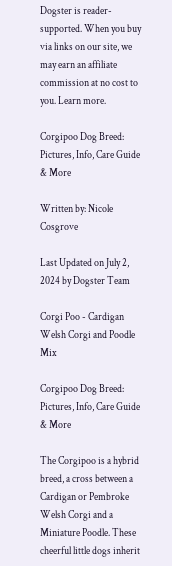Dogster is reader-supported. When you buy via links on our site, we may earn an affiliate commission at no cost to you. Learn more.

Corgipoo Dog Breed: Pictures, Info, Care Guide & More

Written by: Nicole Cosgrove

Last Updated on July 2, 2024 by Dogster Team

Corgi Poo - Cardigan Welsh Corgi and Poodle Mix

Corgipoo Dog Breed: Pictures, Info, Care Guide & More

The Corgipoo is a hybrid breed, a cross between a Cardigan or Pembroke Welsh Corgi and a Miniature Poodle. These cheerful little dogs inherit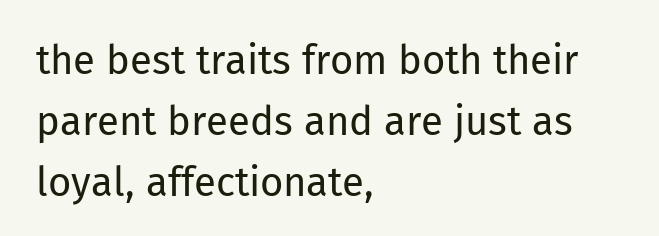the best traits from both their parent breeds and are just as loyal, affectionate,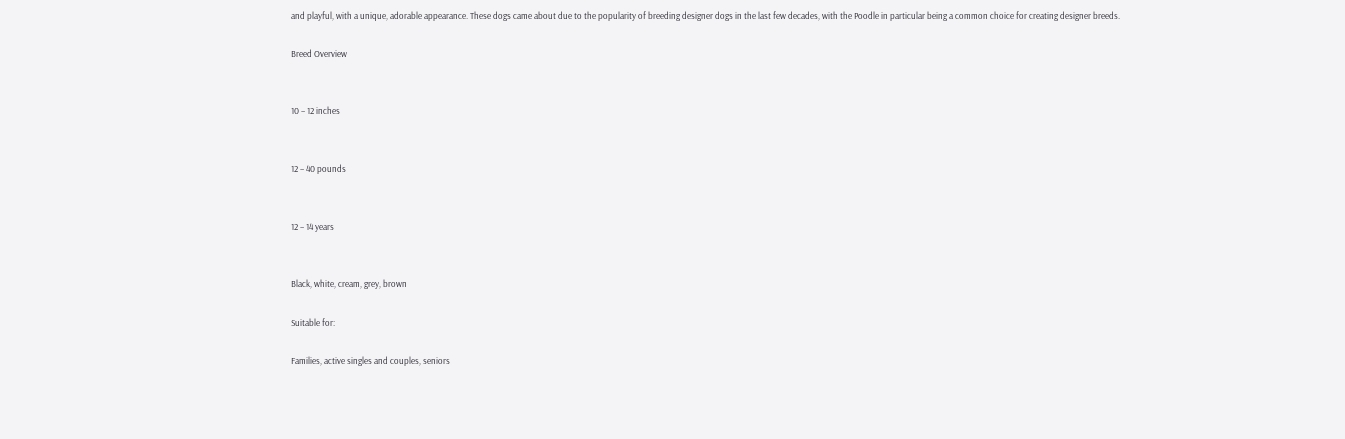and playful, with a unique, adorable appearance. These dogs came about due to the popularity of breeding designer dogs in the last few decades, with the Poodle in particular being a common choice for creating designer breeds.

Breed Overview


10 – 12 inches


12 – 40 pounds


12 – 14 years


Black, white, cream, grey, brown

Suitable for:

Families, active singles and couples, seniors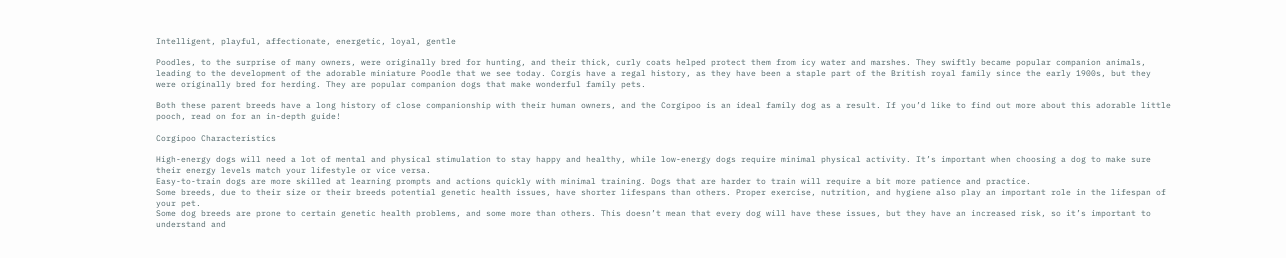Intelligent, playful, affectionate, energetic, loyal, gentle

Poodles, to the surprise of many owners, were originally bred for hunting, and their thick, curly coats helped protect them from icy water and marshes. They swiftly became popular companion animals, leading to the development of the adorable miniature Poodle that we see today. Corgis have a regal history, as they have been a staple part of the British royal family since the early 1900s, but they were originally bred for herding. They are popular companion dogs that make wonderful family pets.

Both these parent breeds have a long history of close companionship with their human owners, and the Corgipoo is an ideal family dog as a result. If you’d like to find out more about this adorable little pooch, read on for an in-depth guide!

Corgipoo Characteristics

High-energy dogs will need a lot of mental and physical stimulation to stay happy and healthy, while low-energy dogs require minimal physical activity. It’s important when choosing a dog to make sure their energy levels match your lifestyle or vice versa.
Easy-to-train dogs are more skilled at learning prompts and actions quickly with minimal training. Dogs that are harder to train will require a bit more patience and practice.
Some breeds, due to their size or their breeds potential genetic health issues, have shorter lifespans than others. Proper exercise, nutrition, and hygiene also play an important role in the lifespan of your pet.
Some dog breeds are prone to certain genetic health problems, and some more than others. This doesn’t mean that every dog will have these issues, but they have an increased risk, so it’s important to understand and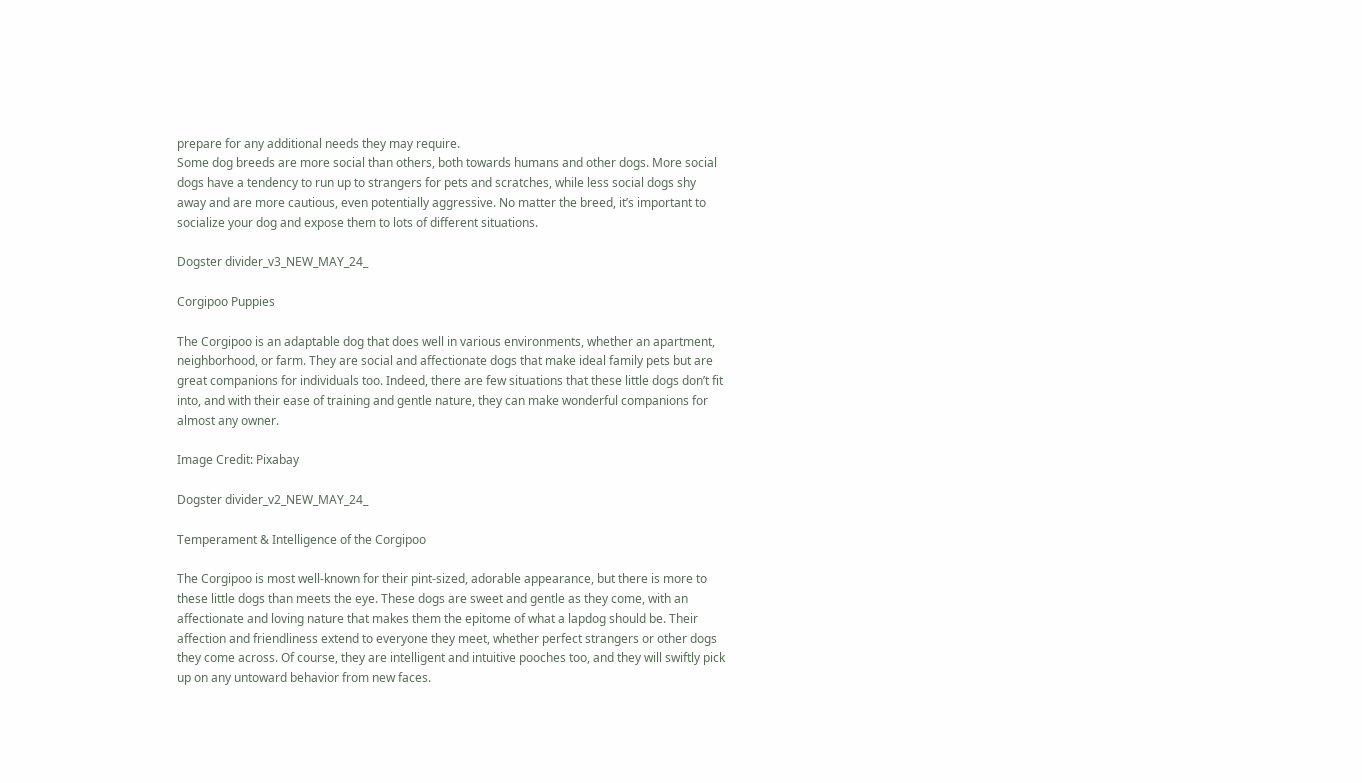prepare for any additional needs they may require.
Some dog breeds are more social than others, both towards humans and other dogs. More social dogs have a tendency to run up to strangers for pets and scratches, while less social dogs shy away and are more cautious, even potentially aggressive. No matter the breed, it’s important to socialize your dog and expose them to lots of different situations.

Dogster divider_v3_NEW_MAY_24_

Corgipoo Puppies

The Corgipoo is an adaptable dog that does well in various environments, whether an apartment, neighborhood, or farm. They are social and affectionate dogs that make ideal family pets but are great companions for individuals too. Indeed, there are few situations that these little dogs don’t fit into, and with their ease of training and gentle nature, they can make wonderful companions for almost any owner.

Image Credit: Pixabay

Dogster divider_v2_NEW_MAY_24_

Temperament & Intelligence of the Corgipoo

The Corgipoo is most well-known for their pint-sized, adorable appearance, but there is more to these little dogs than meets the eye. These dogs are sweet and gentle as they come, with an affectionate and loving nature that makes them the epitome of what a lapdog should be. Their affection and friendliness extend to everyone they meet, whether perfect strangers or other dogs they come across. Of course, they are intelligent and intuitive pooches too, and they will swiftly pick up on any untoward behavior from new faces.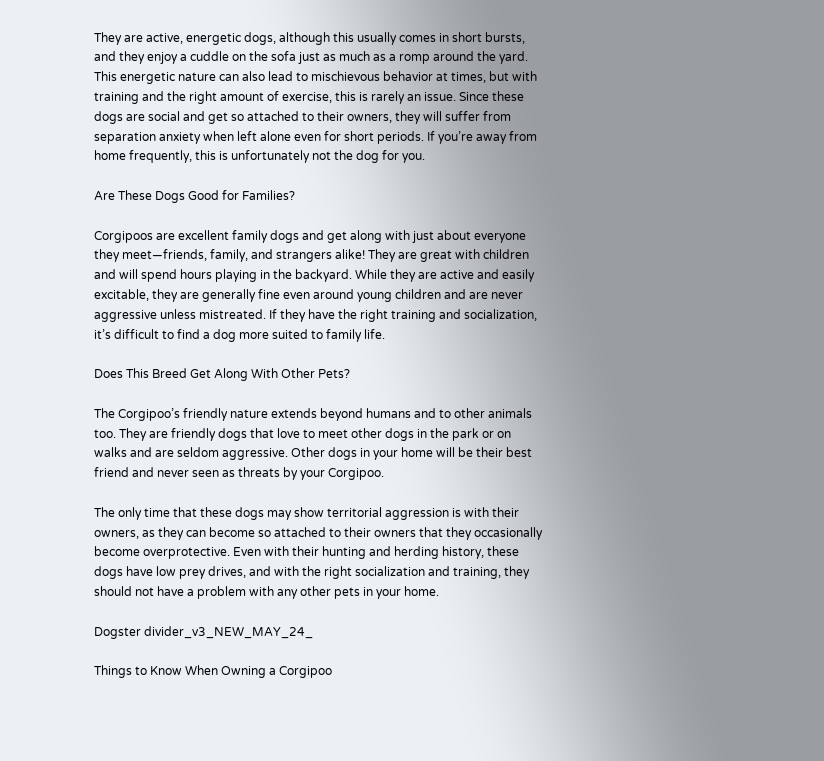They are active, energetic dogs, although this usually comes in short bursts, and they enjoy a cuddle on the sofa just as much as a romp around the yard. This energetic nature can also lead to mischievous behavior at times, but with training and the right amount of exercise, this is rarely an issue. Since these dogs are social and get so attached to their owners, they will suffer from separation anxiety when left alone even for short periods. If you’re away from home frequently, this is unfortunately not the dog for you.

Are These Dogs Good for Families?

Corgipoos are excellent family dogs and get along with just about everyone they meet—friends, family, and strangers alike! They are great with children and will spend hours playing in the backyard. While they are active and easily excitable, they are generally fine even around young children and are never aggressive unless mistreated. If they have the right training and socialization, it’s difficult to find a dog more suited to family life.

Does This Breed Get Along With Other Pets?

The Corgipoo’s friendly nature extends beyond humans and to other animals too. They are friendly dogs that love to meet other dogs in the park or on walks and are seldom aggressive. Other dogs in your home will be their best friend and never seen as threats by your Corgipoo.

The only time that these dogs may show territorial aggression is with their owners, as they can become so attached to their owners that they occasionally become overprotective. Even with their hunting and herding history, these dogs have low prey drives, and with the right socialization and training, they should not have a problem with any other pets in your home.

Dogster divider_v3_NEW_MAY_24_

Things to Know When Owning a Corgipoo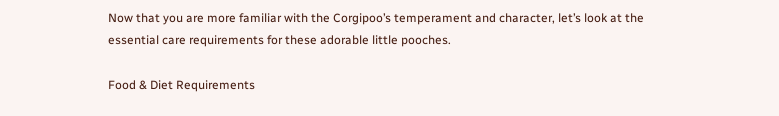Now that you are more familiar with the Corgipoo’s temperament and character, let’s look at the essential care requirements for these adorable little pooches.

Food & Diet Requirements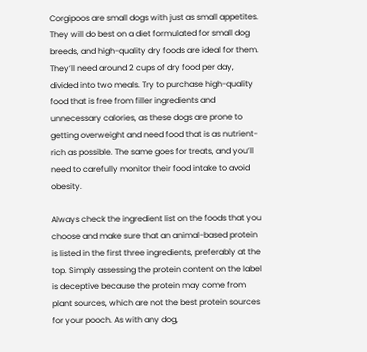Corgipoos are small dogs with just as small appetites. They will do best on a diet formulated for small dog breeds, and high-quality dry foods are ideal for them. They’ll need around 2 cups of dry food per day, divided into two meals. Try to purchase high-quality food that is free from filler ingredients and unnecessary calories, as these dogs are prone to getting overweight and need food that is as nutrient-rich as possible. The same goes for treats, and you’ll need to carefully monitor their food intake to avoid obesity.

Always check the ingredient list on the foods that you choose and make sure that an animal-based protein is listed in the first three ingredients, preferably at the top. Simply assessing the protein content on the label is deceptive because the protein may come from plant sources, which are not the best protein sources for your pooch. As with any dog,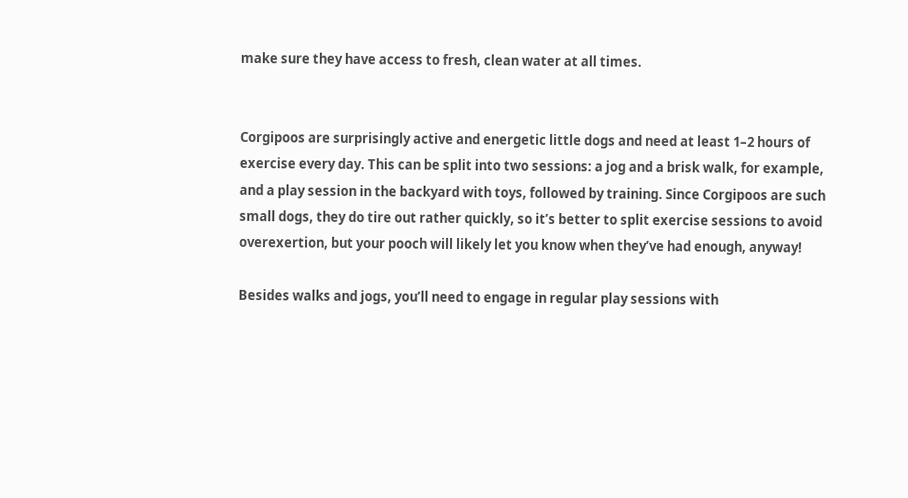make sure they have access to fresh, clean water at all times.


Corgipoos are surprisingly active and energetic little dogs and need at least 1–2 hours of exercise every day. This can be split into two sessions: a jog and a brisk walk, for example, and a play session in the backyard with toys, followed by training. Since Corgipoos are such small dogs, they do tire out rather quickly, so it’s better to split exercise sessions to avoid overexertion, but your pooch will likely let you know when they’ve had enough, anyway!

Besides walks and jogs, you’ll need to engage in regular play sessions with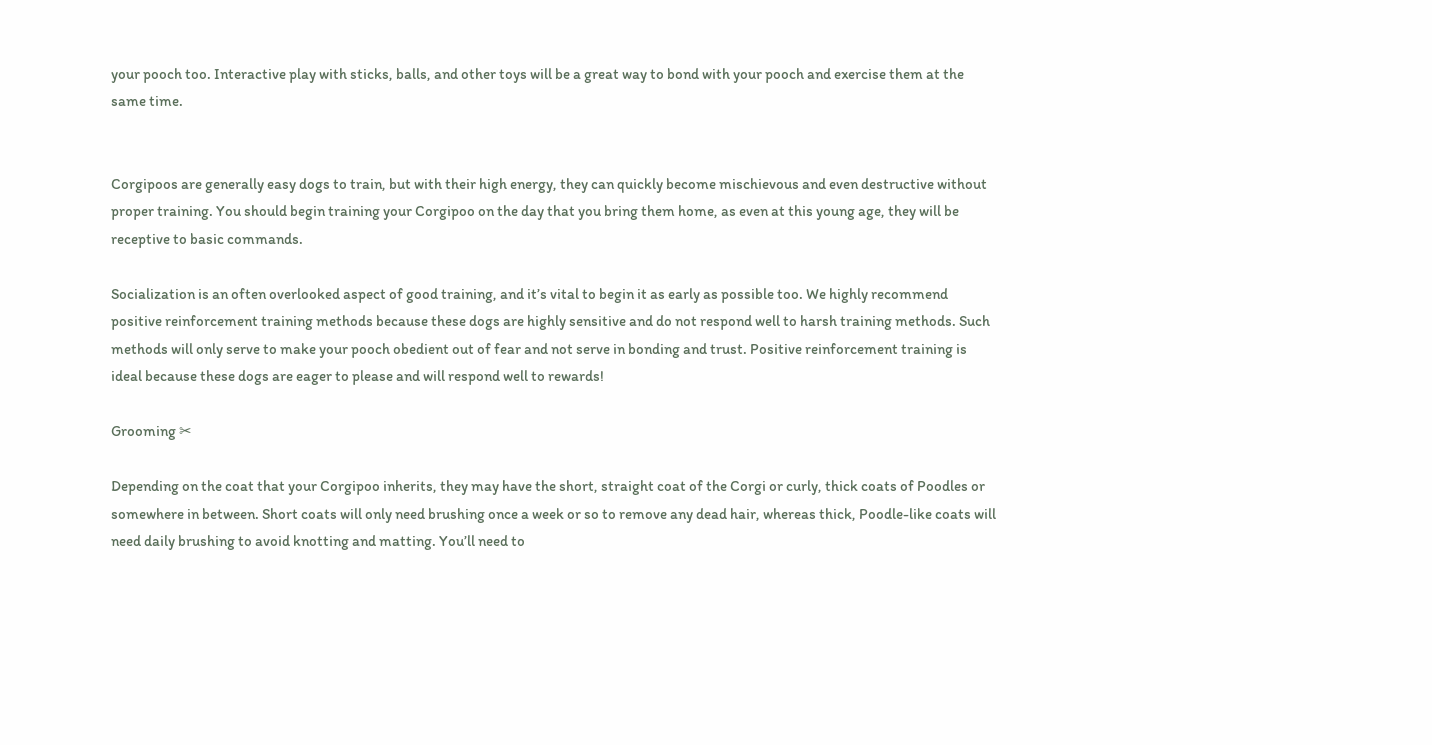your pooch too. Interactive play with sticks, balls, and other toys will be a great way to bond with your pooch and exercise them at the same time.


Corgipoos are generally easy dogs to train, but with their high energy, they can quickly become mischievous and even destructive without proper training. You should begin training your Corgipoo on the day that you bring them home, as even at this young age, they will be receptive to basic commands.

Socialization is an often overlooked aspect of good training, and it’s vital to begin it as early as possible too. We highly recommend positive reinforcement training methods because these dogs are highly sensitive and do not respond well to harsh training methods. Such methods will only serve to make your pooch obedient out of fear and not serve in bonding and trust. Positive reinforcement training is ideal because these dogs are eager to please and will respond well to rewards!

Grooming ✂

Depending on the coat that your Corgipoo inherits, they may have the short, straight coat of the Corgi or curly, thick coats of Poodles or somewhere in between. Short coats will only need brushing once a week or so to remove any dead hair, whereas thick, Poodle-like coats will need daily brushing to avoid knotting and matting. You’ll need to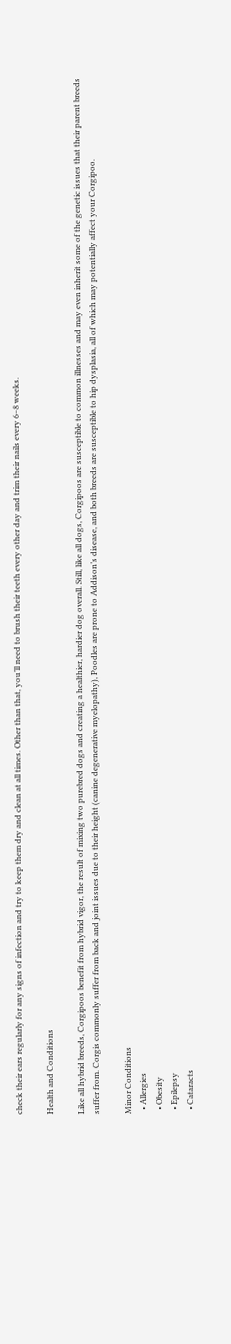check their ears regularly for any signs of infection and try to keep them dry and clean at all times. Other than that, you’ll need to brush their teeth every other day and trim their nails every 6–8 weeks.

Health and Conditions

Like all hybrid breeds, Corgipoos benefit from hybrid vigor, the result of mixing two purebred dogs and creating a healthier, hardier dog overall. Still, like all dogs, Corgipoos are susceptible to common illnesses and may even inherit some of the genetic issues that their parent breeds suffer from. Corgis commonly suffer from back and joint issues due to their height (canine degenerative myelopathy), Poodles are prone to Addison’s disease, and both breeds are susceptible to hip dysplasia, all of which may potentially affect your Corgipoo.

Minor Conditions
  • Allergies
  • Obesity
  • Epilepsy
  • Cataracts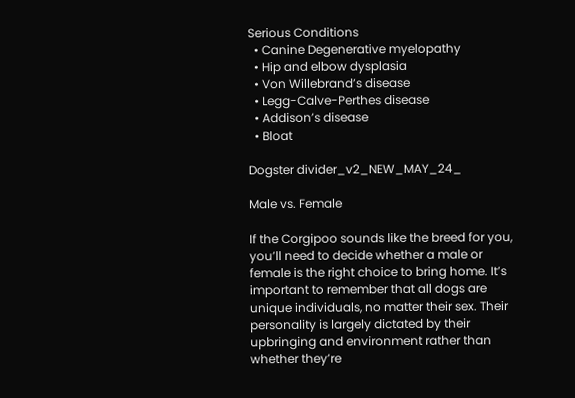Serious Conditions
  • Canine Degenerative myelopathy
  • Hip and elbow dysplasia
  • Von Willebrand’s disease
  • Legg-Calve-Perthes disease
  • Addison’s disease
  • Bloat

Dogster divider_v2_NEW_MAY_24_

Male vs. Female

If the Corgipoo sounds like the breed for you, you’ll need to decide whether a male or female is the right choice to bring home. It’s important to remember that all dogs are unique individuals, no matter their sex. Their personality is largely dictated by their upbringing and environment rather than whether they’re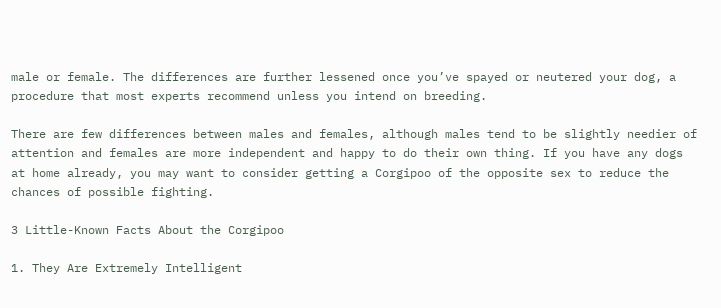male or female. The differences are further lessened once you’ve spayed or neutered your dog, a procedure that most experts recommend unless you intend on breeding.

There are few differences between males and females, although males tend to be slightly needier of attention and females are more independent and happy to do their own thing. If you have any dogs at home already, you may want to consider getting a Corgipoo of the opposite sex to reduce the chances of possible fighting.

3 Little-Known Facts About the Corgipoo

1. They Are Extremely Intelligent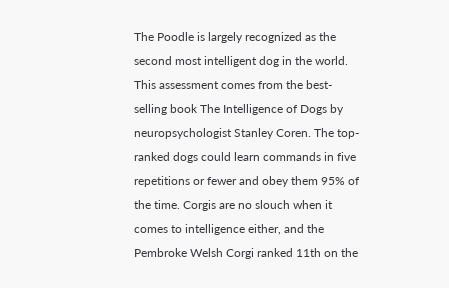The Poodle is largely recognized as the second most intelligent dog in the world. This assessment comes from the best-selling book The Intelligence of Dogs by neuropsychologist Stanley Coren. The top-ranked dogs could learn commands in five repetitions or fewer and obey them 95% of the time. Corgis are no slouch when it comes to intelligence either, and the Pembroke Welsh Corgi ranked 11th on the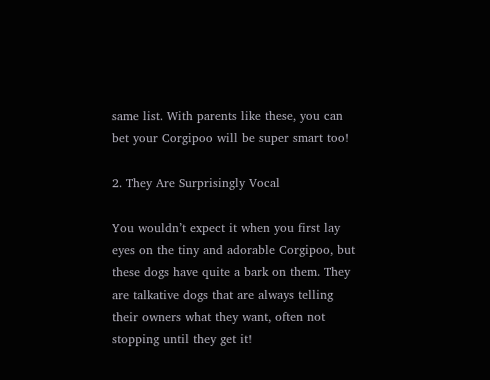same list. With parents like these, you can bet your Corgipoo will be super smart too!

2. They Are Surprisingly Vocal

You wouldn’t expect it when you first lay eyes on the tiny and adorable Corgipoo, but these dogs have quite a bark on them. They are talkative dogs that are always telling their owners what they want, often not stopping until they get it!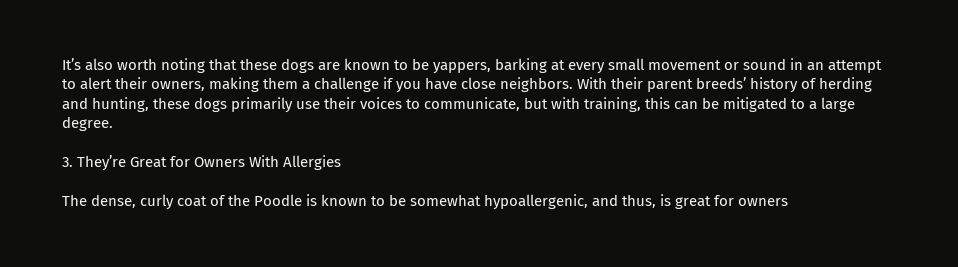It’s also worth noting that these dogs are known to be yappers, barking at every small movement or sound in an attempt to alert their owners, making them a challenge if you have close neighbors. With their parent breeds’ history of herding and hunting, these dogs primarily use their voices to communicate, but with training, this can be mitigated to a large degree.

3. They’re Great for Owners With Allergies

The dense, curly coat of the Poodle is known to be somewhat hypoallergenic, and thus, is great for owners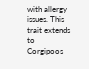with allergy issues. This trait extends to Corgipoos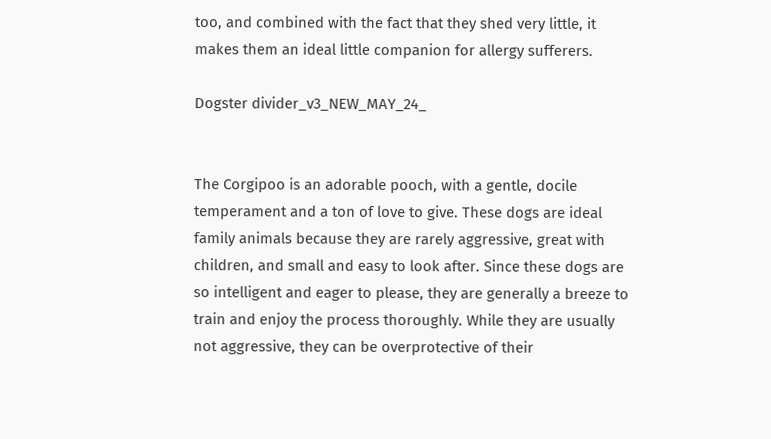too, and combined with the fact that they shed very little, it makes them an ideal little companion for allergy sufferers.

Dogster divider_v3_NEW_MAY_24_


The Corgipoo is an adorable pooch, with a gentle, docile temperament and a ton of love to give. These dogs are ideal family animals because they are rarely aggressive, great with children, and small and easy to look after. Since these dogs are so intelligent and eager to please, they are generally a breeze to train and enjoy the process thoroughly. While they are usually not aggressive, they can be overprotective of their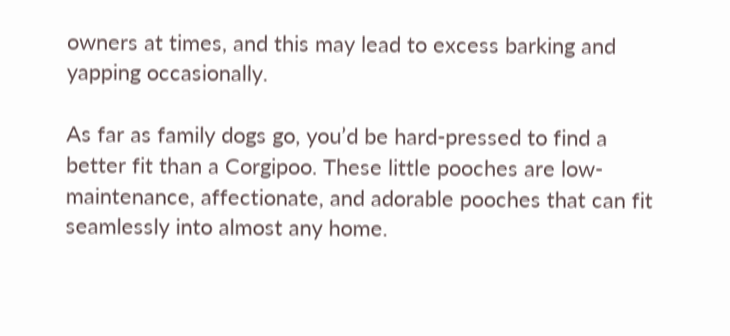owners at times, and this may lead to excess barking and yapping occasionally.

As far as family dogs go, you’d be hard-pressed to find a better fit than a Corgipoo. These little pooches are low-maintenance, affectionate, and adorable pooches that can fit seamlessly into almost any home.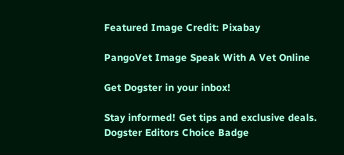Featured Image Credit: Pixabay

PangoVet Image Speak With A Vet Online

Get Dogster in your inbox!

Stay informed! Get tips and exclusive deals.
Dogster Editors Choice Badge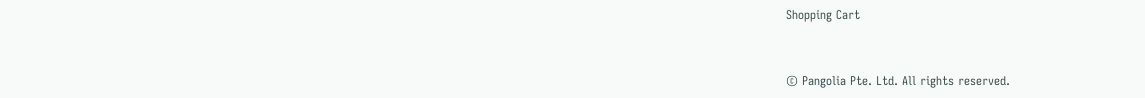Shopping Cart


© Pangolia Pte. Ltd. All rights reserved.